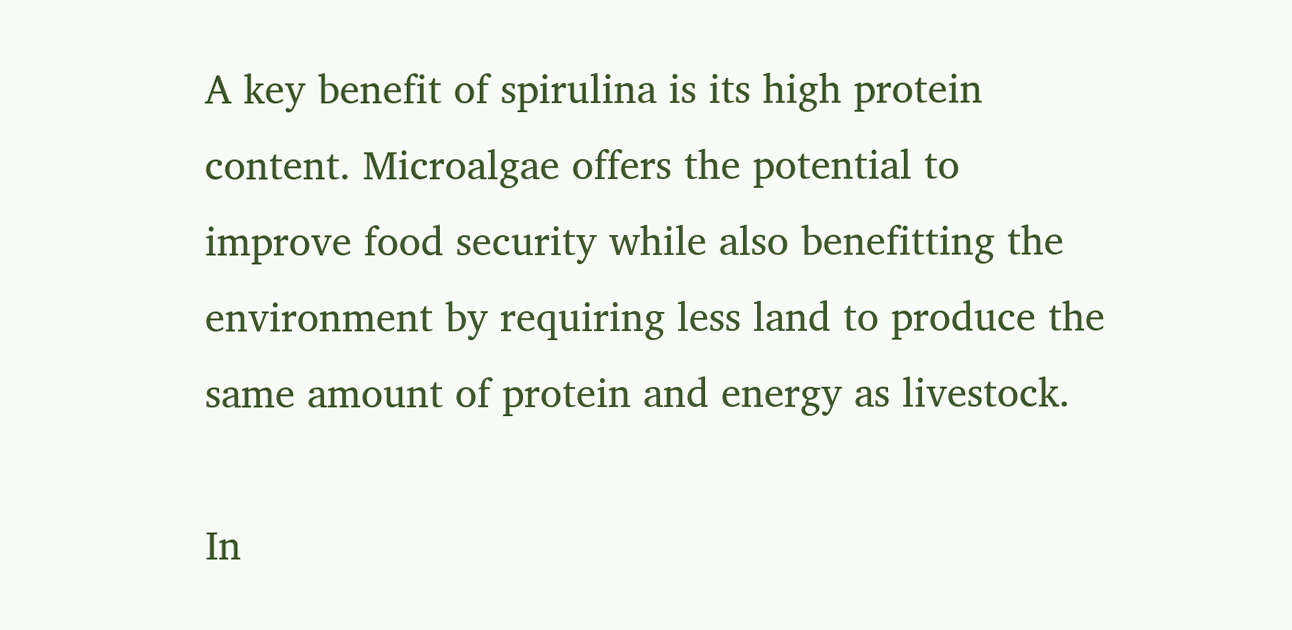A key benefit of spirulina is its high protein content. Microalgae offers the potential to improve food security while also benefitting the environment by requiring less land to produce the same amount of protein and energy as livestock.

In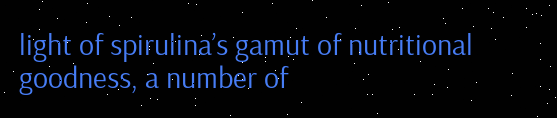light of spirulina’s gamut of nutritional goodness, a number of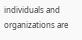individuals and organizations are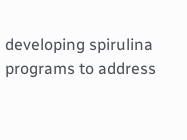developing spirulina programs to address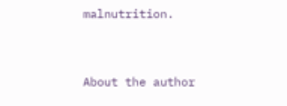malnutrition.


About the author